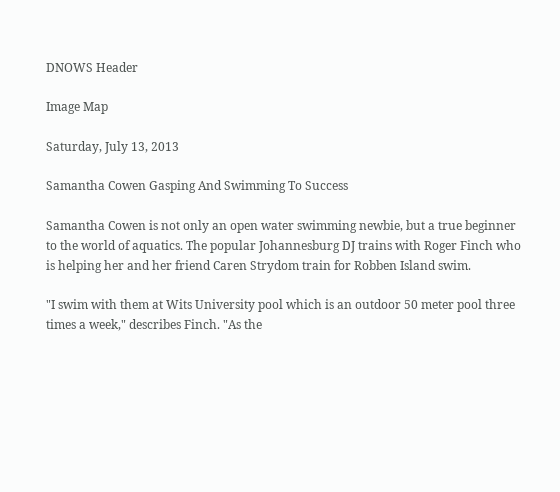DNOWS Header

Image Map

Saturday, July 13, 2013

Samantha Cowen Gasping And Swimming To Success

Samantha Cowen is not only an open water swimming newbie, but a true beginner to the world of aquatics. The popular Johannesburg DJ trains with Roger Finch who is helping her and her friend Caren Strydom train for Robben Island swim.

"I swim with them at Wits University pool which is an outdoor 50 meter pool three times a week," describes Finch. "As the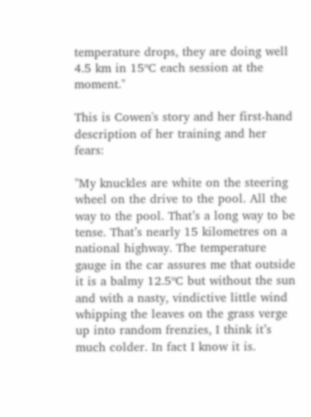temperature drops, they are doing well 4.5 km in 15ºC each session at the moment."

This is Cowen's story and her first-hand description of her training and her fears:

"My knuckles are white on the steering wheel on the drive to the pool. All the way to the pool. That’s a long way to be tense. That’s nearly 15 kilometres on a national highway. The temperature gauge in the car assures me that outside it is a balmy 12.5ºC but without the sun and with a nasty, vindictive little wind whipping the leaves on the grass verge up into random frenzies, I think it’s much colder. In fact I know it is.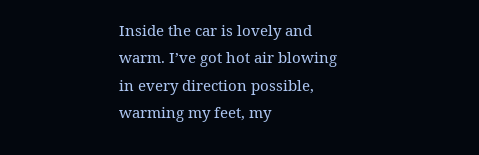Inside the car is lovely and warm. I’ve got hot air blowing in every direction possible, warming my feet, my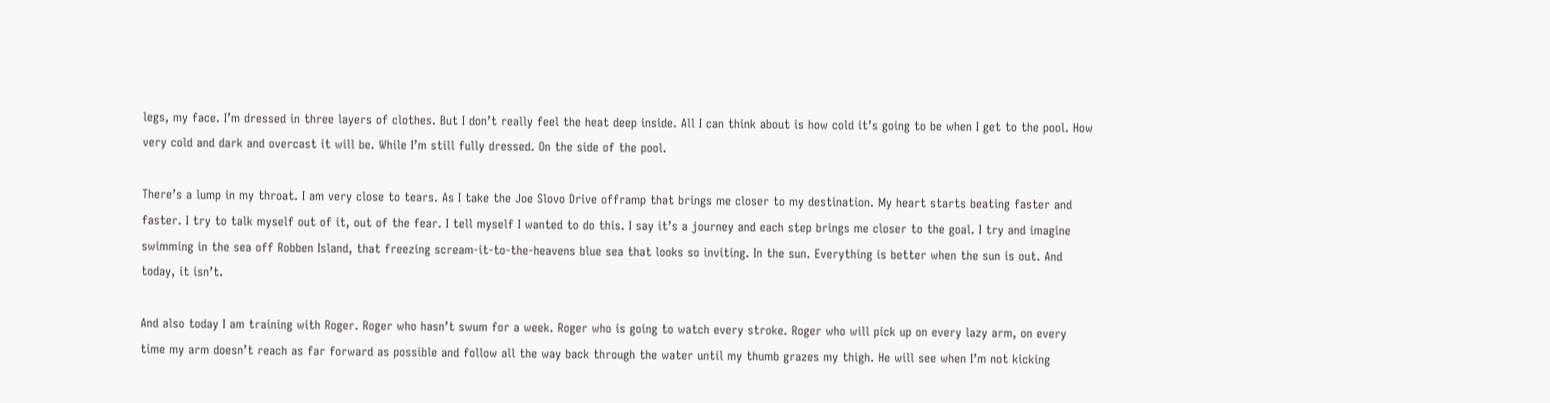legs, my face. I’m dressed in three layers of clothes. But I don’t really feel the heat deep inside. All I can think about is how cold it’s going to be when I get to the pool. How very cold and dark and overcast it will be. While I’m still fully dressed. On the side of the pool.

There’s a lump in my throat. I am very close to tears. As I take the Joe Slovo Drive offramp that brings me closer to my destination. My heart starts beating faster and faster. I try to talk myself out of it, out of the fear. I tell myself I wanted to do this. I say it’s a journey and each step brings me closer to the goal. I try and imagine swimming in the sea off Robben Island, that freezing scream-it-to-the-heavens blue sea that looks so inviting. In the sun. Everything is better when the sun is out. And today, it isn’t.

And also today I am training with Roger. Roger who hasn’t swum for a week. Roger who is going to watch every stroke. Roger who will pick up on every lazy arm, on every time my arm doesn’t reach as far forward as possible and follow all the way back through the water until my thumb grazes my thigh. He will see when I’m not kicking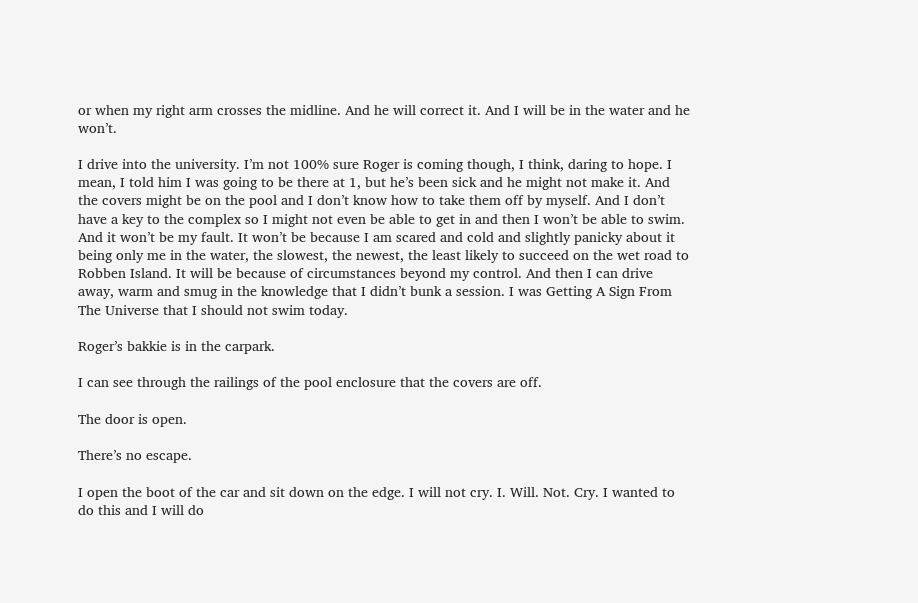or when my right arm crosses the midline. And he will correct it. And I will be in the water and he won’t.

I drive into the university. I’m not 100% sure Roger is coming though, I think, daring to hope. I mean, I told him I was going to be there at 1, but he’s been sick and he might not make it. And the covers might be on the pool and I don’t know how to take them off by myself. And I don’t have a key to the complex so I might not even be able to get in and then I won’t be able to swim. And it won’t be my fault. It won’t be because I am scared and cold and slightly panicky about it being only me in the water, the slowest, the newest, the least likely to succeed on the wet road to Robben Island. It will be because of circumstances beyond my control. And then I can drive away, warm and smug in the knowledge that I didn’t bunk a session. I was Getting A Sign From The Universe that I should not swim today.

Roger’s bakkie is in the carpark.

I can see through the railings of the pool enclosure that the covers are off.

The door is open.

There’s no escape.

I open the boot of the car and sit down on the edge. I will not cry. I. Will. Not. Cry. I wanted to do this and I will do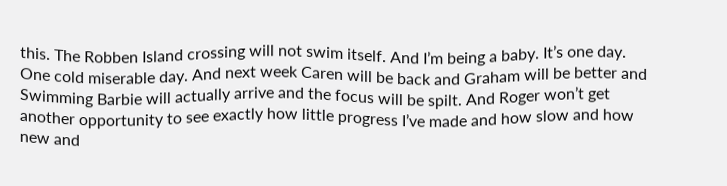this. The Robben Island crossing will not swim itself. And I’m being a baby. It’s one day. One cold miserable day. And next week Caren will be back and Graham will be better and Swimming Barbie will actually arrive and the focus will be spilt. And Roger won’t get another opportunity to see exactly how little progress I’ve made and how slow and how new and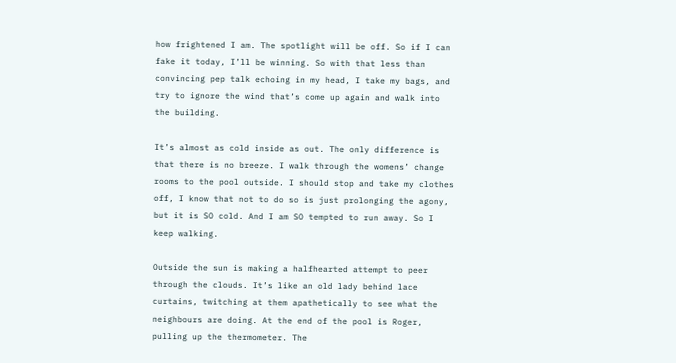how frightened I am. The spotlight will be off. So if I can fake it today, I’ll be winning. So with that less than convincing pep talk echoing in my head, I take my bags, and try to ignore the wind that’s come up again and walk into the building.

It’s almost as cold inside as out. The only difference is that there is no breeze. I walk through the womens’ change rooms to the pool outside. I should stop and take my clothes off, I know that not to do so is just prolonging the agony, but it is SO cold. And I am SO tempted to run away. So I keep walking.

Outside the sun is making a halfhearted attempt to peer through the clouds. It’s like an old lady behind lace curtains, twitching at them apathetically to see what the neighbours are doing. At the end of the pool is Roger, pulling up the thermometer. The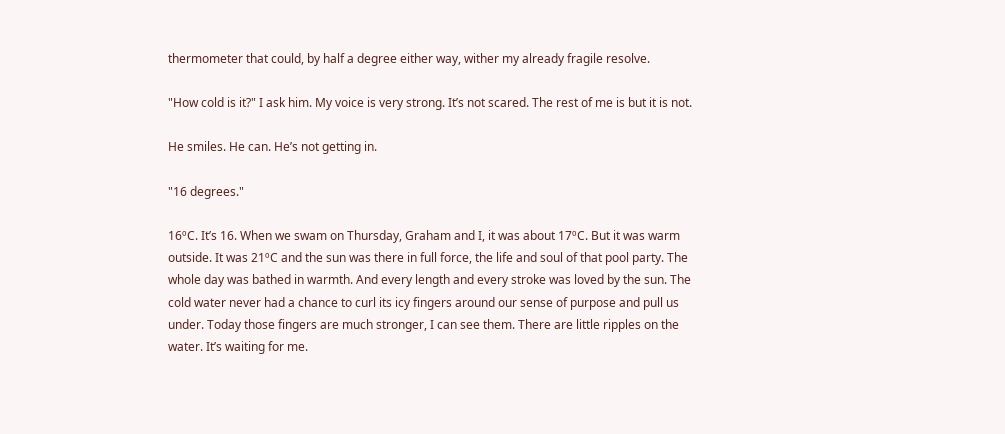thermometer that could, by half a degree either way, wither my already fragile resolve.

"How cold is it?" I ask him. My voice is very strong. It’s not scared. The rest of me is but it is not.

He smiles. He can. He’s not getting in.

"16 degrees."

16ºC. It’s 16. When we swam on Thursday, Graham and I, it was about 17ºC. But it was warm outside. It was 21ºC and the sun was there in full force, the life and soul of that pool party. The whole day was bathed in warmth. And every length and every stroke was loved by the sun. The cold water never had a chance to curl its icy fingers around our sense of purpose and pull us under. Today those fingers are much stronger, I can see them. There are little ripples on the water. It’s waiting for me.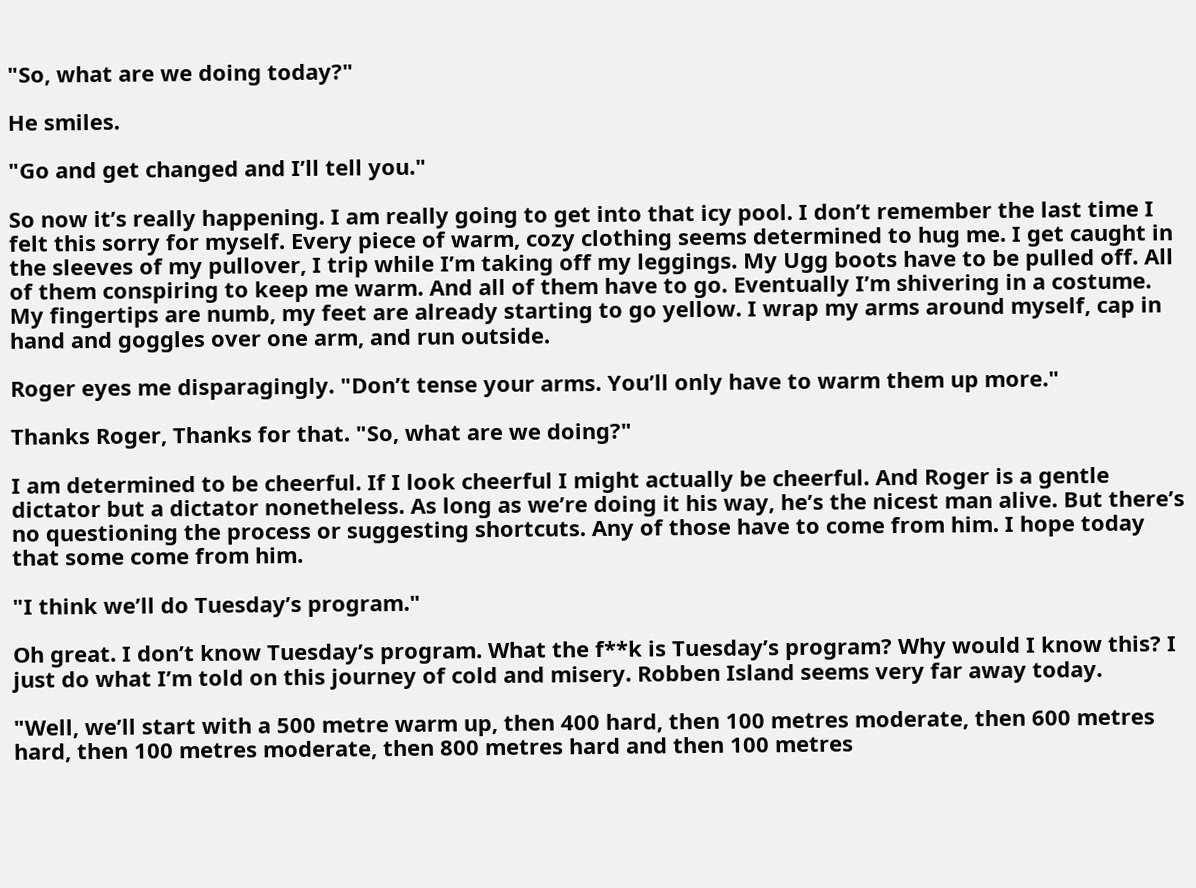"So, what are we doing today?"

He smiles.

"Go and get changed and I’ll tell you."

So now it’s really happening. I am really going to get into that icy pool. I don’t remember the last time I felt this sorry for myself. Every piece of warm, cozy clothing seems determined to hug me. I get caught in the sleeves of my pullover, I trip while I’m taking off my leggings. My Ugg boots have to be pulled off. All of them conspiring to keep me warm. And all of them have to go. Eventually I’m shivering in a costume. My fingertips are numb, my feet are already starting to go yellow. I wrap my arms around myself, cap in hand and goggles over one arm, and run outside.

Roger eyes me disparagingly. "Don’t tense your arms. You’ll only have to warm them up more."

Thanks Roger, Thanks for that. "So, what are we doing?"

I am determined to be cheerful. If I look cheerful I might actually be cheerful. And Roger is a gentle dictator but a dictator nonetheless. As long as we’re doing it his way, he’s the nicest man alive. But there’s no questioning the process or suggesting shortcuts. Any of those have to come from him. I hope today that some come from him.

"I think we’ll do Tuesday’s program."

Oh great. I don’t know Tuesday’s program. What the f**k is Tuesday’s program? Why would I know this? I just do what I’m told on this journey of cold and misery. Robben Island seems very far away today.

"Well, we’ll start with a 500 metre warm up, then 400 hard, then 100 metres moderate, then 600 metres hard, then 100 metres moderate, then 800 metres hard and then 100 metres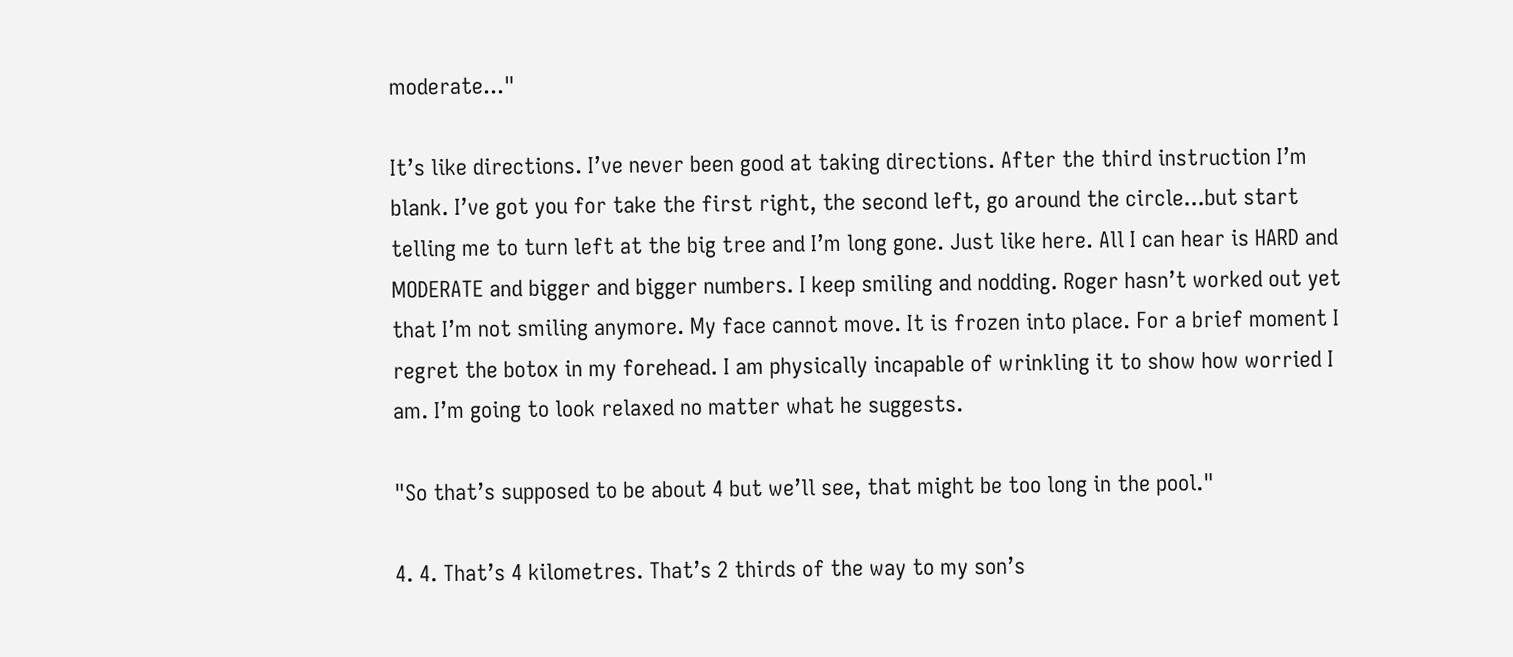moderate..."

It’s like directions. I’ve never been good at taking directions. After the third instruction I’m blank. I’ve got you for take the first right, the second left, go around the circle...but start telling me to turn left at the big tree and I’m long gone. Just like here. All I can hear is HARD and MODERATE and bigger and bigger numbers. I keep smiling and nodding. Roger hasn’t worked out yet that I’m not smiling anymore. My face cannot move. It is frozen into place. For a brief moment I regret the botox in my forehead. I am physically incapable of wrinkling it to show how worried I am. I’m going to look relaxed no matter what he suggests.

"So that’s supposed to be about 4 but we’ll see, that might be too long in the pool."

4. 4. That’s 4 kilometres. That’s 2 thirds of the way to my son’s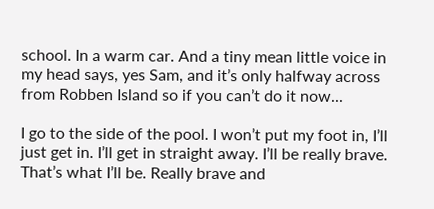school. In a warm car. And a tiny mean little voice in my head says, yes Sam, and it’s only halfway across from Robben Island so if you can’t do it now...

I go to the side of the pool. I won’t put my foot in, I’ll just get in. I’ll get in straight away. I’ll be really brave. That’s what I’ll be. Really brave and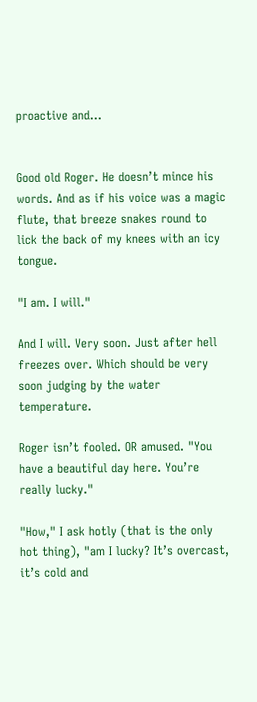proactive and...


Good old Roger. He doesn’t mince his words. And as if his voice was a magic flute, that breeze snakes round to lick the back of my knees with an icy tongue.

"I am. I will."

And I will. Very soon. Just after hell freezes over. Which should be very soon judging by the water temperature.

Roger isn’t fooled. OR amused. "You have a beautiful day here. You’re really lucky."

"How," I ask hotly (that is the only hot thing), "am I lucky? It’s overcast, it’s cold and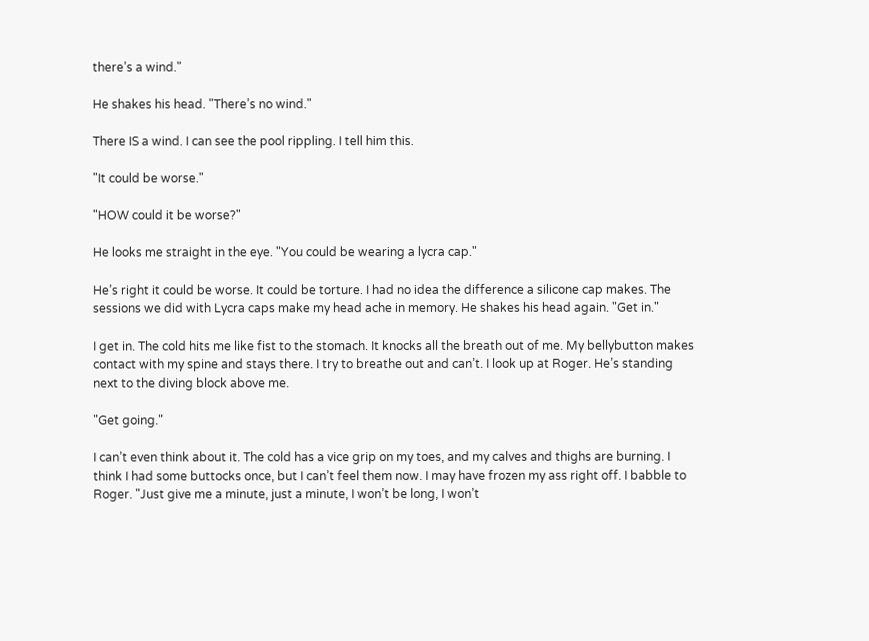there’s a wind."

He shakes his head. "There’s no wind."

There IS a wind. I can see the pool rippling. I tell him this.

"It could be worse."

"HOW could it be worse?"

He looks me straight in the eye. "You could be wearing a lycra cap."

He’s right it could be worse. It could be torture. I had no idea the difference a silicone cap makes. The sessions we did with Lycra caps make my head ache in memory. He shakes his head again. "Get in."

I get in. The cold hits me like fist to the stomach. It knocks all the breath out of me. My bellybutton makes contact with my spine and stays there. I try to breathe out and can’t. I look up at Roger. He’s standing next to the diving block above me.

"Get going."

I can’t even think about it. The cold has a vice grip on my toes, and my calves and thighs are burning. I think I had some buttocks once, but I can’t feel them now. I may have frozen my ass right off. I babble to Roger. "Just give me a minute, just a minute, I won’t be long, I won’t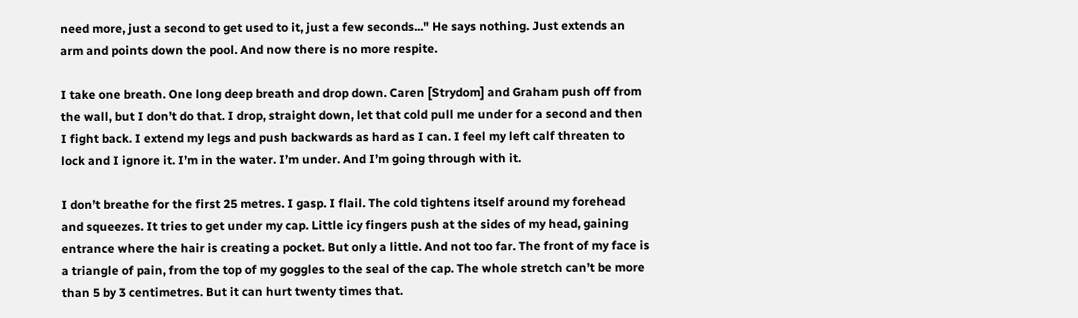need more, just a second to get used to it, just a few seconds..." He says nothing. Just extends an arm and points down the pool. And now there is no more respite.

I take one breath. One long deep breath and drop down. Caren [Strydom] and Graham push off from the wall, but I don’t do that. I drop, straight down, let that cold pull me under for a second and then I fight back. I extend my legs and push backwards as hard as I can. I feel my left calf threaten to lock and I ignore it. I’m in the water. I’m under. And I’m going through with it.

I don’t breathe for the first 25 metres. I gasp. I flail. The cold tightens itself around my forehead and squeezes. It tries to get under my cap. Little icy fingers push at the sides of my head, gaining entrance where the hair is creating a pocket. But only a little. And not too far. The front of my face is a triangle of pain, from the top of my goggles to the seal of the cap. The whole stretch can’t be more than 5 by 3 centimetres. But it can hurt twenty times that.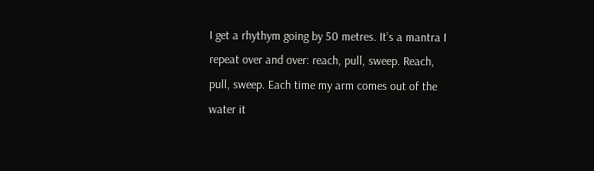I get a rhythym going by 50 metres. It’s a mantra I repeat over and over: reach, pull, sweep. Reach, pull, sweep. Each time my arm comes out of the water it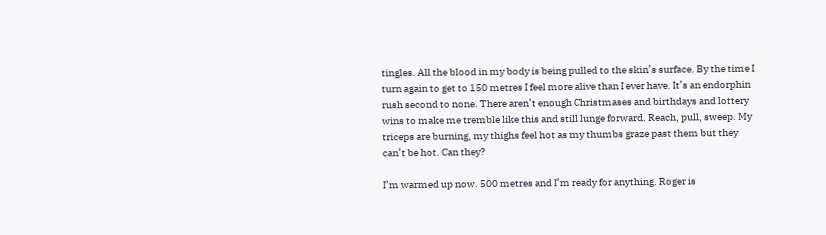tingles. All the blood in my body is being pulled to the skin’s surface. By the time I turn again to get to 150 metres I feel more alive than I ever have. It’s an endorphin rush second to none. There aren’t enough Christmases and birthdays and lottery wins to make me tremble like this and still lunge forward. Reach, pull, sweep. My triceps are burning, my thighs feel hot as my thumbs graze past them but they can’t be hot. Can they?

I’m warmed up now. 500 metres and I’m ready for anything. Roger is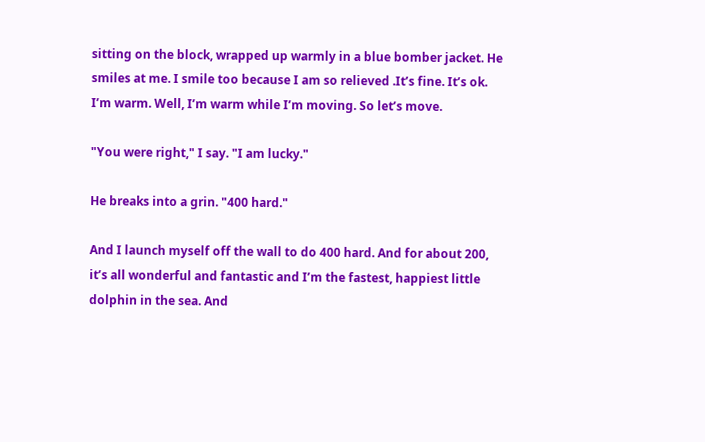sitting on the block, wrapped up warmly in a blue bomber jacket. He smiles at me. I smile too because I am so relieved .It’s fine. It’s ok. I’m warm. Well, I’m warm while I’m moving. So let’s move.

"You were right," I say. "I am lucky."

He breaks into a grin. "400 hard."

And I launch myself off the wall to do 400 hard. And for about 200, it’s all wonderful and fantastic and I’m the fastest, happiest little dolphin in the sea. And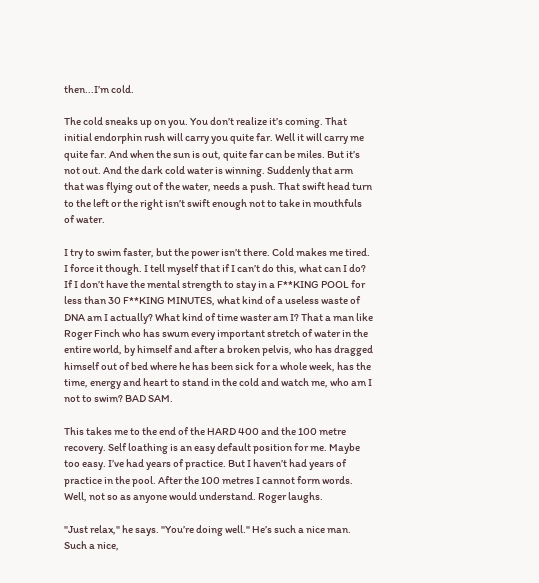then...I’m cold.

The cold sneaks up on you. You don’t realize it’s coming. That initial endorphin rush will carry you quite far. Well it will carry me quite far. And when the sun is out, quite far can be miles. But it’s not out. And the dark cold water is winning. Suddenly that arm that was flying out of the water, needs a push. That swift head turn to the left or the right isn’t swift enough not to take in mouthfuls of water.

I try to swim faster, but the power isn’t there. Cold makes me tired. I force it though. I tell myself that if I can’t do this, what can I do? If I don’t have the mental strength to stay in a F**KING POOL for less than 30 F**KING MINUTES, what kind of a useless waste of DNA am I actually? What kind of time waster am I? That a man like Roger Finch who has swum every important stretch of water in the entire world, by himself and after a broken pelvis, who has dragged himself out of bed where he has been sick for a whole week, has the time, energy and heart to stand in the cold and watch me, who am I not to swim? BAD SAM.

This takes me to the end of the HARD 400 and the 100 metre recovery. Self loathing is an easy default position for me. Maybe too easy. I’ve had years of practice. But I haven’t had years of practice in the pool. After the 100 metres I cannot form words. Well, not so as anyone would understand. Roger laughs.

"Just relax," he says. "You’re doing well." He’s such a nice man. Such a nice,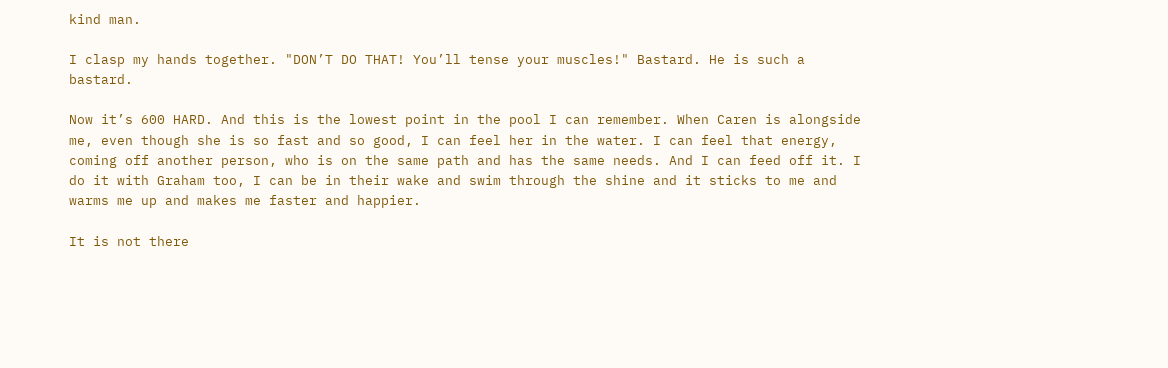kind man.

I clasp my hands together. "DON’T DO THAT! You’ll tense your muscles!" Bastard. He is such a bastard.

Now it’s 600 HARD. And this is the lowest point in the pool I can remember. When Caren is alongside me, even though she is so fast and so good, I can feel her in the water. I can feel that energy, coming off another person, who is on the same path and has the same needs. And I can feed off it. I do it with Graham too, I can be in their wake and swim through the shine and it sticks to me and warms me up and makes me faster and happier.

It is not there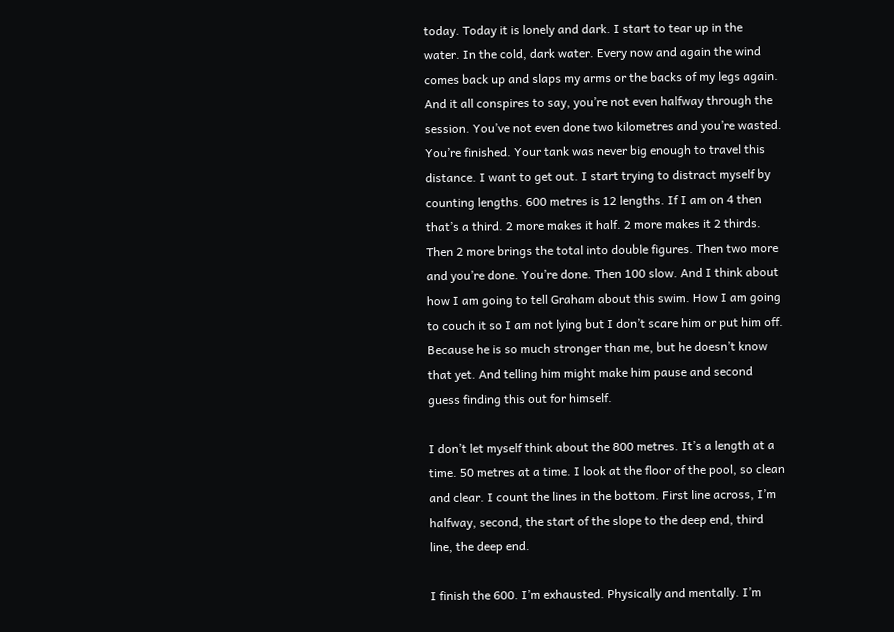today. Today it is lonely and dark. I start to tear up in the water. In the cold, dark water. Every now and again the wind comes back up and slaps my arms or the backs of my legs again. And it all conspires to say, you’re not even halfway through the session. You’ve not even done two kilometres and you’re wasted. You’re finished. Your tank was never big enough to travel this distance. I want to get out. I start trying to distract myself by counting lengths. 600 metres is 12 lengths. If I am on 4 then that’s a third. 2 more makes it half. 2 more makes it 2 thirds. Then 2 more brings the total into double figures. Then two more and you’re done. You’re done. Then 100 slow. And I think about how I am going to tell Graham about this swim. How I am going to couch it so I am not lying but I don’t scare him or put him off. Because he is so much stronger than me, but he doesn’t know that yet. And telling him might make him pause and second guess finding this out for himself.

I don’t let myself think about the 800 metres. It’s a length at a time. 50 metres at a time. I look at the floor of the pool, so clean and clear. I count the lines in the bottom. First line across, I’m halfway, second, the start of the slope to the deep end, third line, the deep end.

I finish the 600. I’m exhausted. Physically and mentally. I’m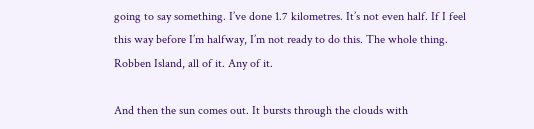going to say something. I’ve done 1.7 kilometres. It’s not even half. If I feel this way before I’m halfway, I’m not ready to do this. The whole thing. Robben Island, all of it. Any of it.

And then the sun comes out. It bursts through the clouds with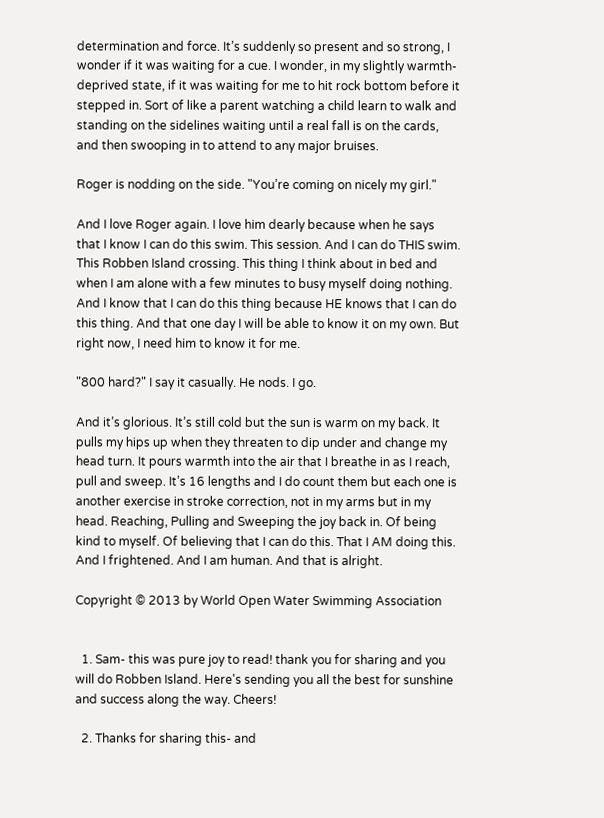determination and force. It’s suddenly so present and so strong, I wonder if it was waiting for a cue. I wonder, in my slightly warmth-deprived state, if it was waiting for me to hit rock bottom before it stepped in. Sort of like a parent watching a child learn to walk and standing on the sidelines waiting until a real fall is on the cards, and then swooping in to attend to any major bruises.

Roger is nodding on the side. "You’re coming on nicely my girl."

And I love Roger again. I love him dearly because when he says that I know I can do this swim. This session. And I can do THIS swim. This Robben Island crossing. This thing I think about in bed and when I am alone with a few minutes to busy myself doing nothing. And I know that I can do this thing because HE knows that I can do this thing. And that one day I will be able to know it on my own. But right now, I need him to know it for me.

"800 hard?" I say it casually. He nods. I go.

And it’s glorious. It’s still cold but the sun is warm on my back. It pulls my hips up when they threaten to dip under and change my head turn. It pours warmth into the air that I breathe in as I reach, pull and sweep. It’s 16 lengths and I do count them but each one is another exercise in stroke correction, not in my arms but in my head. Reaching, Pulling and Sweeping the joy back in. Of being kind to myself. Of believing that I can do this. That I AM doing this. And I frightened. And I am human. And that is alright.

Copyright © 2013 by World Open Water Swimming Association


  1. Sam- this was pure joy to read! thank you for sharing and you will do Robben Island. Here's sending you all the best for sunshine and success along the way. Cheers!

  2. Thanks for sharing this- and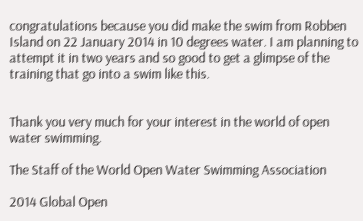congratulations because you did make the swim from Robben Island on 22 January 2014 in 10 degrees water. I am planning to attempt it in two years and so good to get a glimpse of the training that go into a swim like this.


Thank you very much for your interest in the world of open water swimming.

The Staff of the World Open Water Swimming Association

2014 Global Open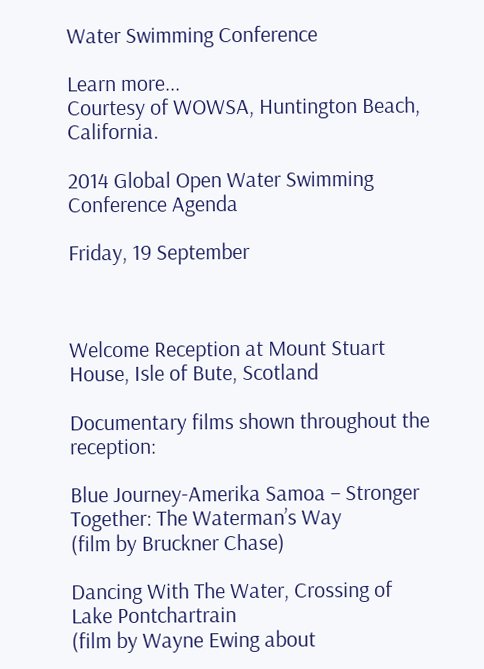Water Swimming Conference

Learn more...
Courtesy of WOWSA, Huntington Beach, California.

2014 Global Open Water Swimming Conference Agenda

Friday, 19 September



Welcome Reception at Mount Stuart House, Isle of Bute, Scotland

Documentary films shown throughout the reception:

Blue Journey-Amerika Samoa – Stronger Together: The Waterman’s Way
(film by Bruckner Chase)

Dancing With The Water, Crossing of Lake Pontchartrain
(film by Wayne Ewing about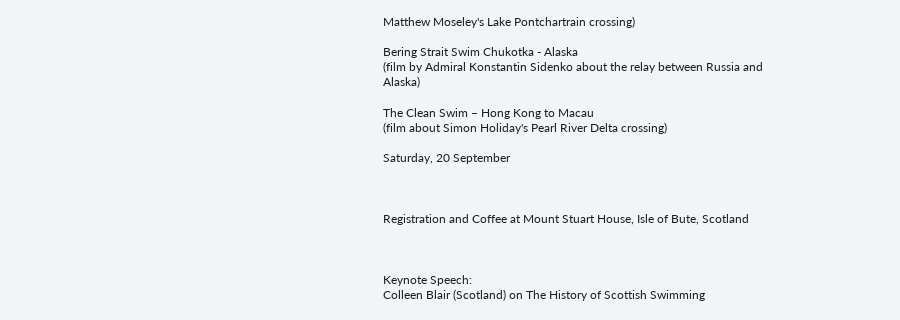Matthew Moseley's Lake Pontchartrain crossing)

Bering Strait Swim Chukotka - Alaska
(film by Admiral Konstantin Sidenko about the relay between Russia and Alaska)

The Clean Swim – Hong Kong to Macau
(film about Simon Holiday's Pearl River Delta crossing)

Saturday, 20 September



Registration and Coffee at Mount Stuart House, Isle of Bute, Scotland



Keynote Speech:
Colleen Blair (Scotland) on The History of Scottish Swimming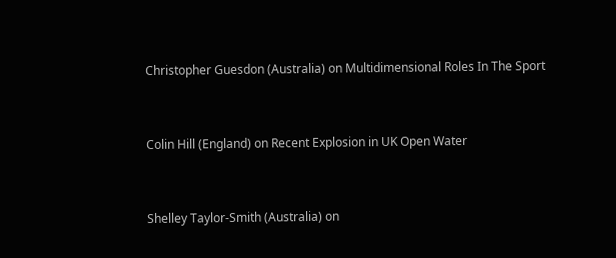Christopher Guesdon (Australia) on Multidimensional Roles In The Sport



Colin Hill (England) on Recent Explosion in UK Open Water



Shelley Taylor-Smith (Australia) on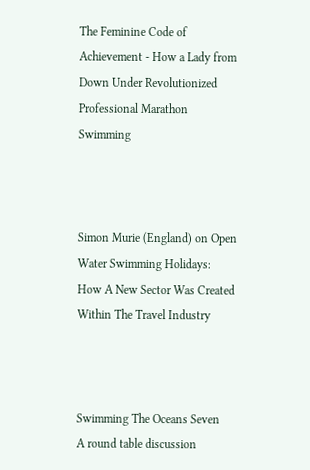The Feminine Code of Achievement - How a Lady from Down Under Revolutionized Professional Marathon Swimming



Simon Murie (England) on Open Water Swimming Holidays: How A New Sector Was Created Within The Travel Industry



Swimming The Oceans Seven
A round table discussion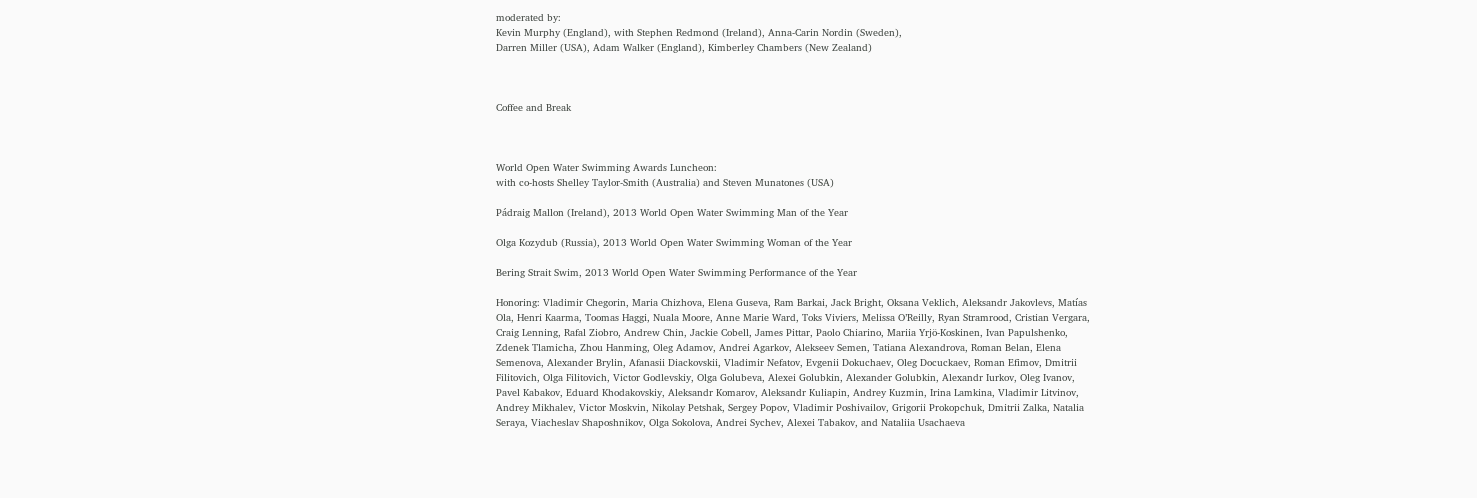moderated by:
Kevin Murphy (England), with Stephen Redmond (Ireland), Anna-Carin Nordin (Sweden),
Darren Miller (USA), Adam Walker (England), Kimberley Chambers (New Zealand)



Coffee and Break



World Open Water Swimming Awards Luncheon:
with co-hosts Shelley Taylor-Smith (Australia) and Steven Munatones (USA)

Pádraig Mallon (Ireland), 2013 World Open Water Swimming Man of the Year

Olga Kozydub (Russia), 2013 World Open Water Swimming Woman of the Year

Bering Strait Swim, 2013 World Open Water Swimming Performance of the Year

Honoring: Vladimir Chegorin, Maria Chizhova, Elena Guseva, Ram Barkai, Jack Bright, Oksana Veklich, Aleksandr Jakovlevs, Matías Ola, Henri Kaarma, Toomas Haggi, Nuala Moore, Anne Marie Ward, Toks Viviers, Melissa O’Reilly, Ryan Stramrood, Cristian Vergara, Craig Lenning, Rafal Ziobro, Andrew Chin, Jackie Cobell, James Pittar, Paolo Chiarino, Mariia Yrjö-Koskinen, Ivan Papulshenko, Zdenek Tlamicha, Zhou Hanming, Oleg Adamov, Andrei Agarkov, Alekseev Semen, Tatiana Alexandrova, Roman Belan, Elena Semenova, Alexander Brylin, Afanasii Diackovskii, Vladimir Nefatov, Evgenii Dokuchaev, Oleg Docuckaev, Roman Efimov, Dmitrii Filitovich, Olga Filitovich, Victor Godlevskiy, Olga Golubeva, Alexei Golubkin, Alexander Golubkin, Alexandr Iurkov, Oleg Ivanov, Pavel Kabakov, Eduard Khodakovskiy, Aleksandr Komarov, Aleksandr Kuliapin, Andrey Kuzmin, Irina Lamkina, Vladimir Litvinov, Andrey Mikhalev, Victor Moskvin, Nikolay Petshak, Sergey Popov, Vladimir Poshivailov, Grigorii Prokopchuk, Dmitrii Zalka, Natalia Seraya, Viacheslav Shaposhnikov, Olga Sokolova, Andrei Sychev, Alexei Tabakov, and Nataliia Usachaeva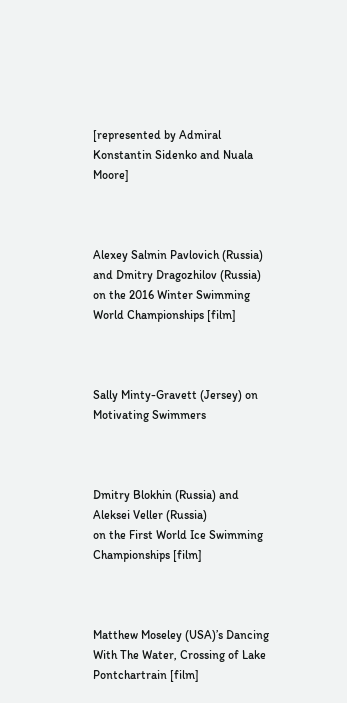[represented by Admiral Konstantin Sidenko and Nuala Moore]



Alexey Salmin Pavlovich (Russia) and Dmitry Dragozhilov (Russia)
on the 2016 Winter Swimming World Championships [film]



Sally Minty-Gravett (Jersey) on Motivating Swimmers



Dmitry Blokhin (Russia) and Aleksei Veller (Russia)
on the First World Ice Swimming Championships [film]



Matthew Moseley (USA)’s Dancing With The Water, Crossing of Lake Pontchartrain [film]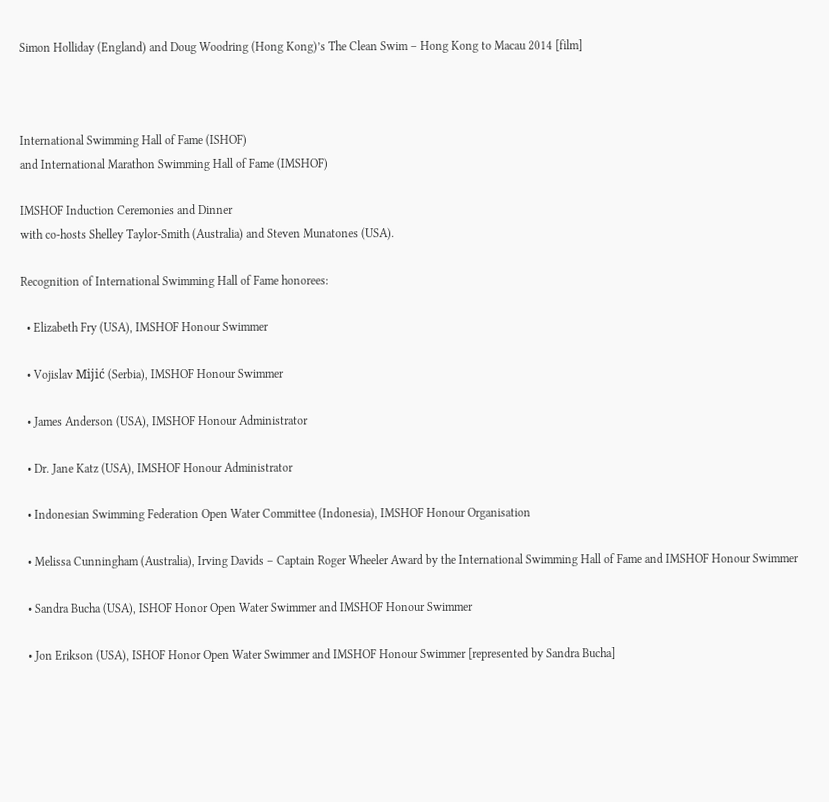Simon Holliday (England) and Doug Woodring (Hong Kong)’s The Clean Swim – Hong Kong to Macau 2014 [film]



International Swimming Hall of Fame (ISHOF)
and International Marathon Swimming Hall of Fame (IMSHOF)

IMSHOF Induction Ceremonies and Dinner
with co-hosts Shelley Taylor-Smith (Australia) and Steven Munatones (USA).

Recognition of International Swimming Hall of Fame honorees:

  • Elizabeth Fry (USA), IMSHOF Honour Swimmer

  • Vojislav Mijić (Serbia), IMSHOF Honour Swimmer

  • James Anderson (USA), IMSHOF Honour Administrator

  • Dr. Jane Katz (USA), IMSHOF Honour Administrator

  • Indonesian Swimming Federation Open Water Committee (Indonesia), IMSHOF Honour Organisation

  • Melissa Cunningham (Australia), Irving Davids – Captain Roger Wheeler Award by the International Swimming Hall of Fame and IMSHOF Honour Swimmer

  • Sandra Bucha (USA), ISHOF Honor Open Water Swimmer and IMSHOF Honour Swimmer

  • Jon Erikson (USA), ISHOF Honor Open Water Swimmer and IMSHOF Honour Swimmer [represented by Sandra Bucha]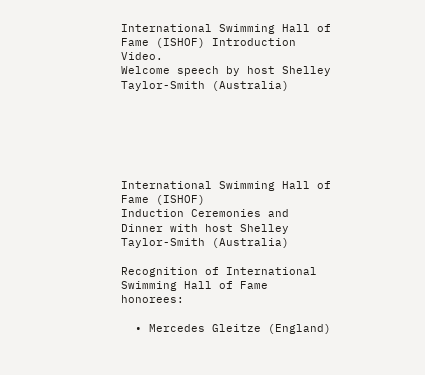International Swimming Hall of Fame (ISHOF) Introduction Video.
Welcome speech by host Shelley Taylor-Smith (Australia)






International Swimming Hall of Fame (ISHOF)
Induction Ceremonies and Dinner with host Shelley Taylor-Smith (Australia)

Recognition of International Swimming Hall of Fame honorees:

  • Mercedes Gleitze (England)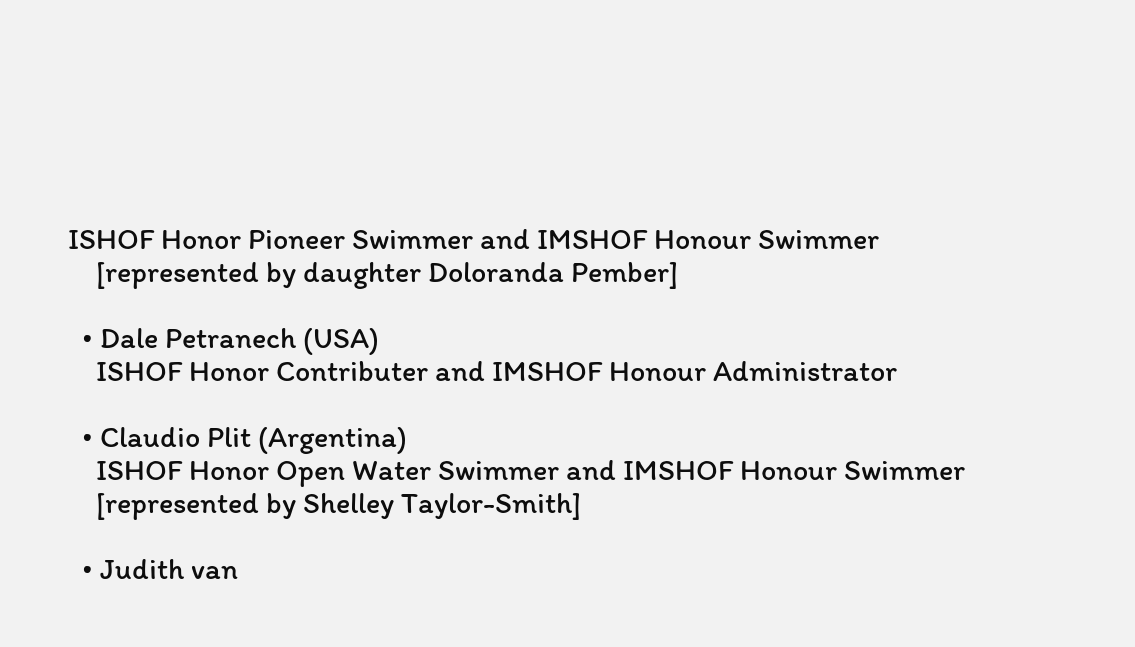ISHOF Honor Pioneer Swimmer and IMSHOF Honour Swimmer
    [represented by daughter Doloranda Pember]

  • Dale Petranech (USA)
    ISHOF Honor Contributer and IMSHOF Honour Administrator

  • Claudio Plit (Argentina)
    ISHOF Honor Open Water Swimmer and IMSHOF Honour Swimmer
    [represented by Shelley Taylor-Smith]

  • Judith van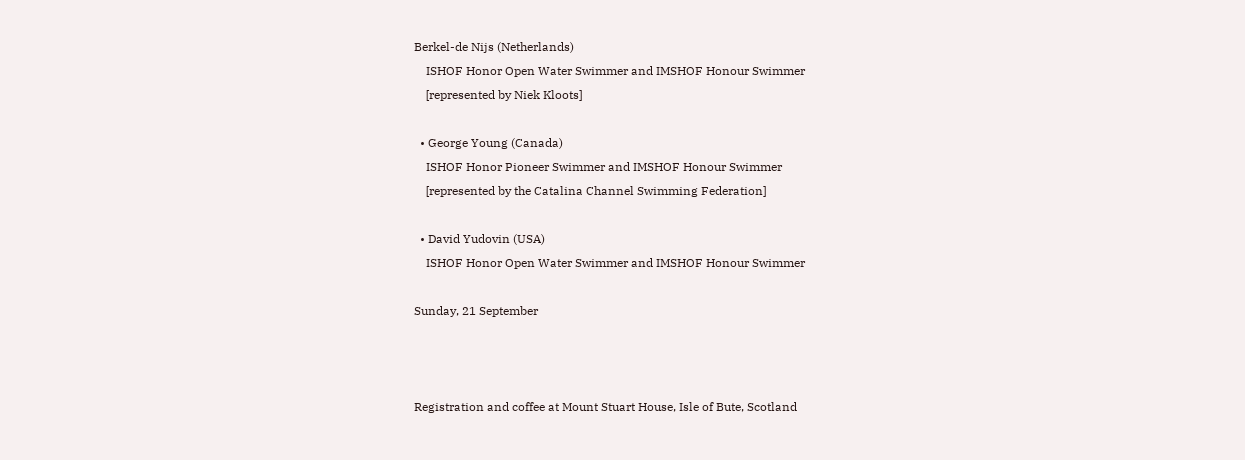Berkel-de Nijs (Netherlands)
    ISHOF Honor Open Water Swimmer and IMSHOF Honour Swimmer
    [represented by Niek Kloots]

  • George Young (Canada)
    ISHOF Honor Pioneer Swimmer and IMSHOF Honour Swimmer
    [represented by the Catalina Channel Swimming Federation]

  • David Yudovin (USA)
    ISHOF Honor Open Water Swimmer and IMSHOF Honour Swimmer

Sunday, 21 September



Registration and coffee at Mount Stuart House, Isle of Bute, Scotland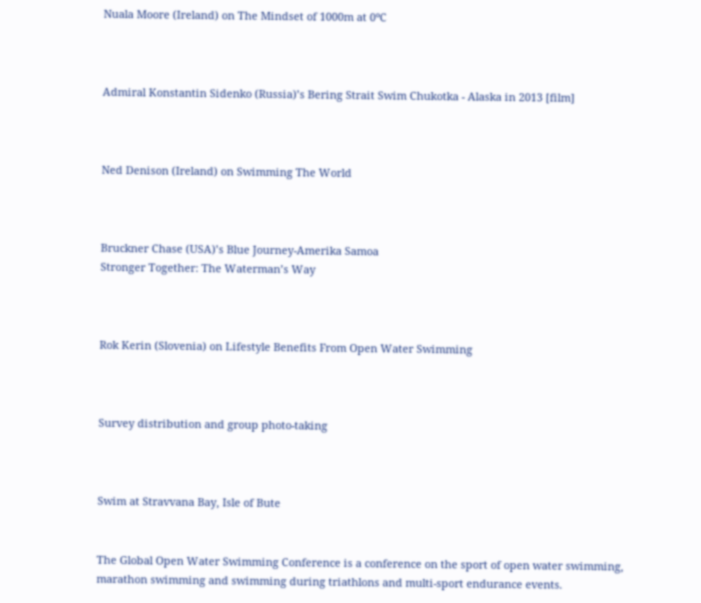Nuala Moore (Ireland) on The Mindset of 1000m at 0ºC



Admiral Konstantin Sidenko (Russia)’s Bering Strait Swim Chukotka - Alaska in 2013 [film]



Ned Denison (Ireland) on Swimming The World



Bruckner Chase (USA)’s Blue Journey-Amerika Samoa
Stronger Together: The Waterman’s Way



Rok Kerin (Slovenia) on Lifestyle Benefits From Open Water Swimming



Survey distribution and group photo-taking



Swim at Stravvana Bay, Isle of Bute


The Global Open Water Swimming Conference is a conference on the sport of open water swimming, marathon swimming and swimming during triathlons and multi-sport endurance events.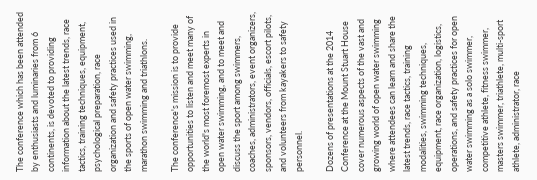The conference which has been attended by enthusiasts and luminaries from 6 continents, is devoted to providing information about the latest trends, race tactics, training techniques, equipment, psychological preparation, race organization and safety practices used in the sports of open water swimming, marathon swimming and triathlons.

The conference's mission is to provide opportunities to listen and meet many of the world's most foremost experts in open water swimming, and to meet and discuss the sport among swimmers, coaches, administrators, event organizers, sponsors, vendors, officials, escort pilots, and volunteers from kayakers to safety personnel.

Dozens of presentations at the 2014 Conference at the Mount Stuart House cover numerous aspects of the vast and growing world of open water swimming where attendees can learn and share the latest trends, race tactics, training modalities, swimming techniques, equipment, race organization, logistics, operations, and safety practices for open water swimming as a solo swimmer, competitive athlete, fitness swimmer, masters swimmer, triathlete, multi-sport athlete, administrator, race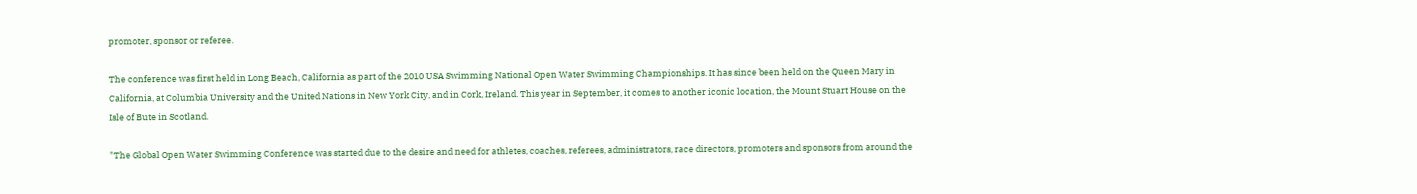promoter, sponsor or referee.

The conference was first held in Long Beach, California as part of the 2010 USA Swimming National Open Water Swimming Championships. It has since been held on the Queen Mary in California, at Columbia University and the United Nations in New York City, and in Cork, Ireland. This year in September, it comes to another iconic location, the Mount Stuart House on the Isle of Bute in Scotland.

"The Global Open Water Swimming Conference was started due to the desire and need for athletes, coaches, referees, administrators, race directors, promoters and sponsors from around the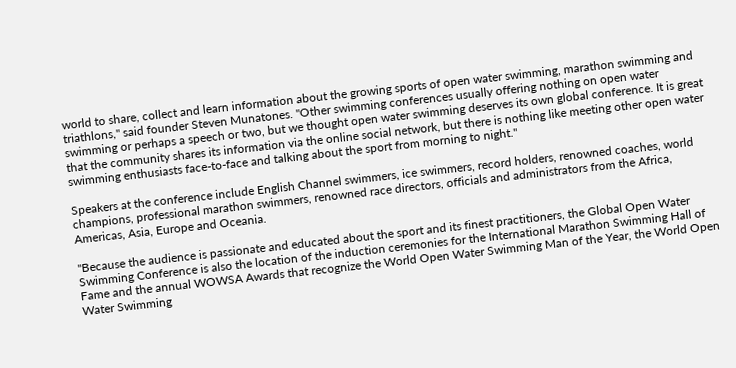world to share, collect and learn information about the growing sports of open water swimming, marathon swimming and triathlons," said founder Steven Munatones. "Other swimming conferences usually offering nothing on open water swimming or perhaps a speech or two, but we thought open water swimming deserves its own global conference. It is great that the community shares its information via the online social network, but there is nothing like meeting other open water swimming enthusiasts face-to-face and talking about the sport from morning to night."

Speakers at the conference include English Channel swimmers, ice swimmers, record holders, renowned coaches, world champions, professional marathon swimmers, renowned race directors, officials and administrators from the Africa, Americas, Asia, Europe and Oceania.

"Because the audience is passionate and educated about the sport and its finest practitioners, the Global Open Water Swimming Conference is also the location of the induction ceremonies for the International Marathon Swimming Hall of Fame and the annual WOWSA Awards that recognize the World Open Water Swimming Man of the Year, the World Open Water Swimming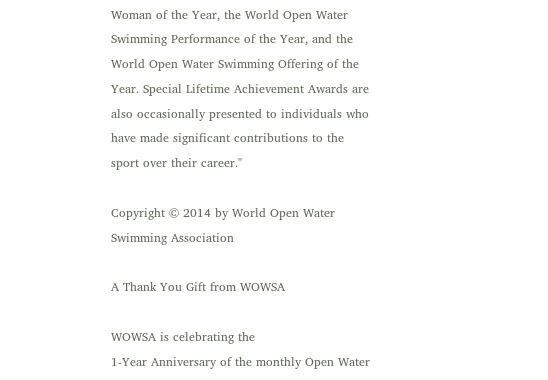Woman of the Year, the World Open Water Swimming Performance of the Year, and the World Open Water Swimming Offering of the Year. Special Lifetime Achievement Awards are also occasionally presented to individuals who have made significant contributions to the sport over their career."

Copyright © 2014 by World Open Water Swimming Association

A Thank You Gift from WOWSA

WOWSA is celebrating the
1-Year Anniversary of the monthly Open Water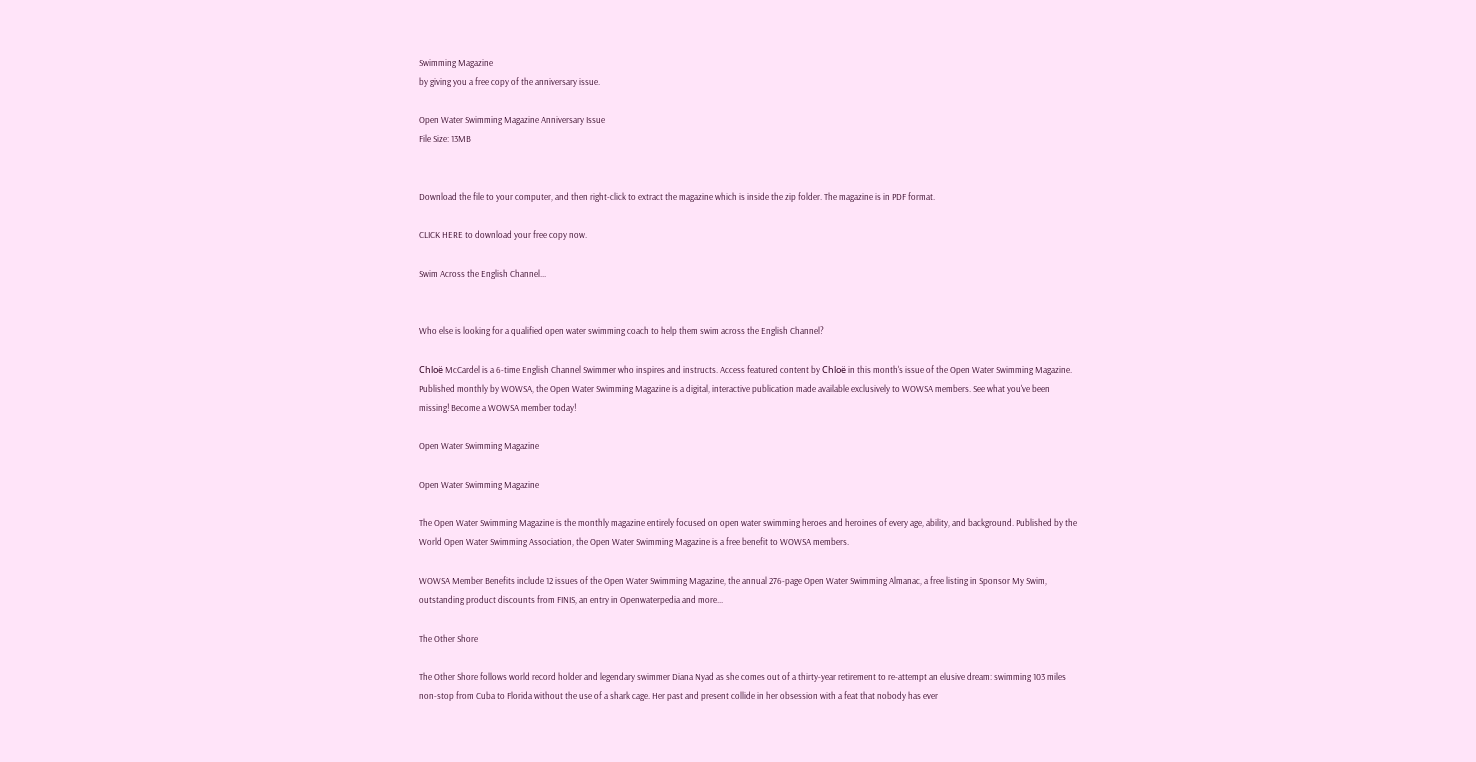Swimming Magazine
by giving you a free copy of the anniversary issue.

Open Water Swimming Magazine Anniversary Issue
File Size: 13MB


Download the file to your computer, and then right-click to extract the magazine which is inside the zip folder. The magazine is in PDF format.

CLICK HERE to download your free copy now.

Swim Across the English Channel...


Who else is looking for a qualified open water swimming coach to help them swim across the English Channel?

Chloë McCardel is a 6-time English Channel Swimmer who inspires and instructs. Access featured content by Chloë in this month's issue of the Open Water Swimming Magazine. Published monthly by WOWSA, the Open Water Swimming Magazine is a digital, interactive publication made available exclusively to WOWSA members. See what you've been missing! Become a WOWSA member today!

Open Water Swimming Magazine

Open Water Swimming Magazine

The Open Water Swimming Magazine is the monthly magazine entirely focused on open water swimming heroes and heroines of every age, ability, and background. Published by the World Open Water Swimming Association, the Open Water Swimming Magazine is a free benefit to WOWSA members.

WOWSA Member Benefits include 12 issues of the Open Water Swimming Magazine, the annual 276-page Open Water Swimming Almanac, a free listing in Sponsor My Swim, outstanding product discounts from FINIS, an entry in Openwaterpedia and more...

The Other Shore

The Other Shore follows world record holder and legendary swimmer Diana Nyad as she comes out of a thirty-year retirement to re-attempt an elusive dream: swimming 103 miles non-stop from Cuba to Florida without the use of a shark cage. Her past and present collide in her obsession with a feat that nobody has ever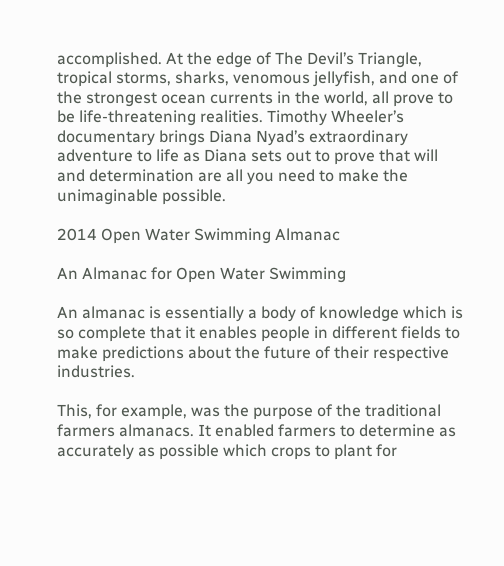accomplished. At the edge of The Devil’s Triangle, tropical storms, sharks, venomous jellyfish, and one of the strongest ocean currents in the world, all prove to be life-threatening realities. Timothy Wheeler’s documentary brings Diana Nyad’s extraordinary adventure to life as Diana sets out to prove that will and determination are all you need to make the unimaginable possible.

2014 Open Water Swimming Almanac

An Almanac for Open Water Swimming

An almanac is essentially a body of knowledge which is so complete that it enables people in different fields to make predictions about the future of their respective industries.

This, for example, was the purpose of the traditional farmers almanacs. It enabled farmers to determine as accurately as possible which crops to plant for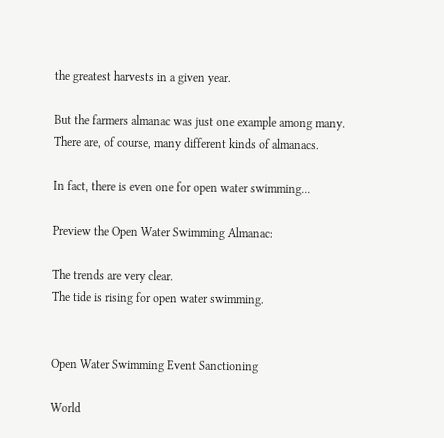the greatest harvests in a given year.

But the farmers almanac was just one example among many.
There are, of course, many different kinds of almanacs.

In fact, there is even one for open water swimming...

Preview the Open Water Swimming Almanac:

The trends are very clear.
The tide is rising for open water swimming.


Open Water Swimming Event Sanctioning

World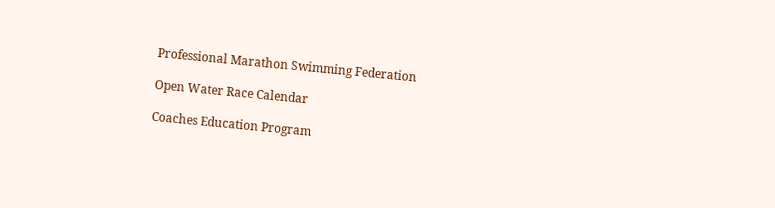Professional Marathon Swimming Federation

Open Water Race Calendar

Coaches Education Program